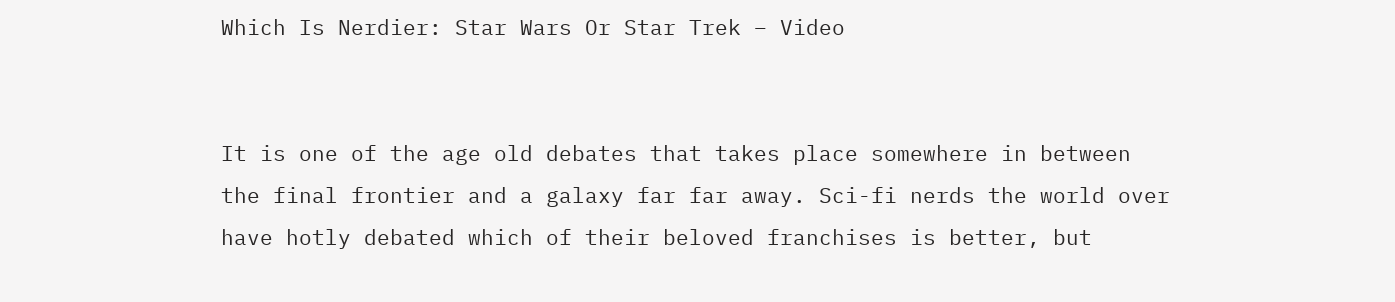Which Is Nerdier: Star Wars Or Star Trek – Video


It is one of the age old debates that takes place somewhere in between the final frontier and a galaxy far far away. Sci-fi nerds the world over have hotly debated which of their beloved franchises is better, but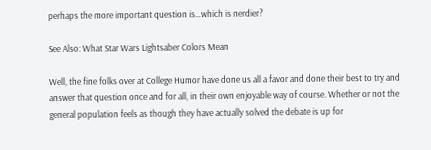perhaps the more important question is…which is nerdier?

See Also: What Star Wars Lightsaber Colors Mean

Well, the fine folks over at College Humor have done us all a favor and done their best to try and answer that question once and for all, in their own enjoyable way of course. Whether or not the general population feels as though they have actually solved the debate is up for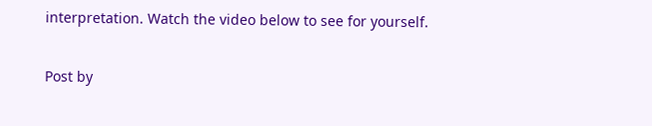interpretation. Watch the video below to see for yourself.

Post by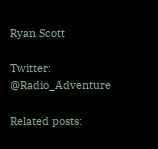Ryan Scott

Twitter: @Radio_Adventure

Related posts: